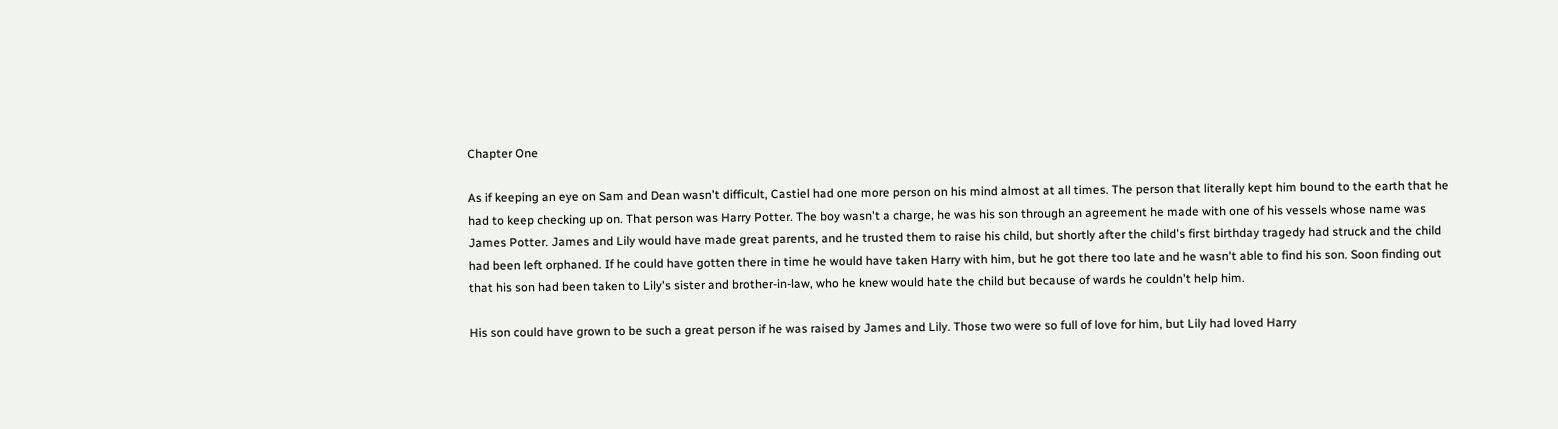Chapter One

As if keeping an eye on Sam and Dean wasn't difficult, Castiel had one more person on his mind almost at all times. The person that literally kept him bound to the earth that he had to keep checking up on. That person was Harry Potter. The boy wasn't a charge, he was his son through an agreement he made with one of his vessels whose name was James Potter. James and Lily would have made great parents, and he trusted them to raise his child, but shortly after the child's first birthday tragedy had struck and the child had been left orphaned. If he could have gotten there in time he would have taken Harry with him, but he got there too late and he wasn't able to find his son. Soon finding out that his son had been taken to Lily's sister and brother-in-law, who he knew would hate the child but because of wards he couldn't help him.

His son could have grown to be such a great person if he was raised by James and Lily. Those two were so full of love for him, but Lily had loved Harry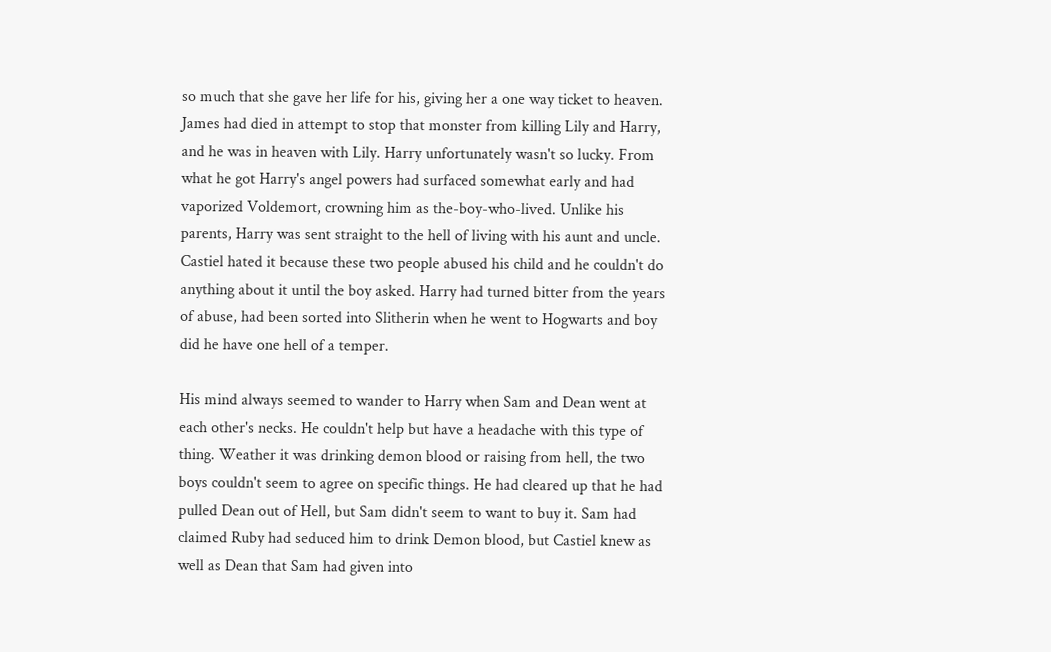so much that she gave her life for his, giving her a one way ticket to heaven. James had died in attempt to stop that monster from killing Lily and Harry, and he was in heaven with Lily. Harry unfortunately wasn't so lucky. From what he got Harry's angel powers had surfaced somewhat early and had vaporized Voldemort, crowning him as the-boy-who-lived. Unlike his parents, Harry was sent straight to the hell of living with his aunt and uncle. Castiel hated it because these two people abused his child and he couldn't do anything about it until the boy asked. Harry had turned bitter from the years of abuse, had been sorted into Slitherin when he went to Hogwarts and boy did he have one hell of a temper.

His mind always seemed to wander to Harry when Sam and Dean went at each other's necks. He couldn't help but have a headache with this type of thing. Weather it was drinking demon blood or raising from hell, the two boys couldn't seem to agree on specific things. He had cleared up that he had pulled Dean out of Hell, but Sam didn't seem to want to buy it. Sam had claimed Ruby had seduced him to drink Demon blood, but Castiel knew as well as Dean that Sam had given into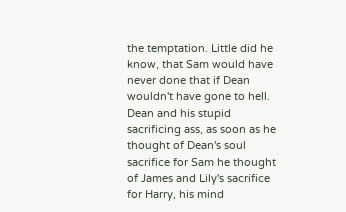the temptation. Little did he know, that Sam would have never done that if Dean wouldn't have gone to hell. Dean and his stupid sacrificing ass, as soon as he thought of Dean's soul sacrifice for Sam he thought of James and Lily's sacrifice for Harry, his mind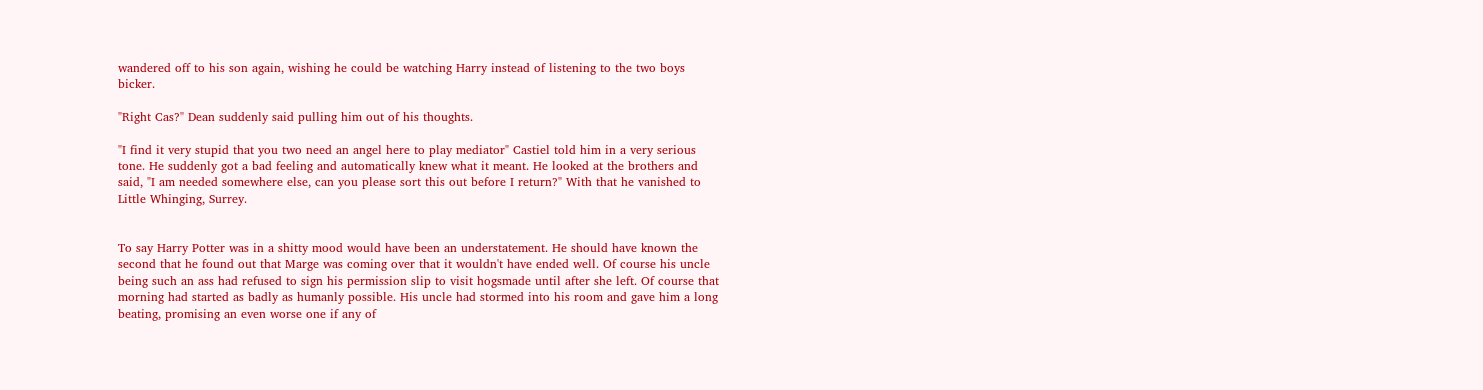wandered off to his son again, wishing he could be watching Harry instead of listening to the two boys bicker.

"Right Cas?" Dean suddenly said pulling him out of his thoughts.

"I find it very stupid that you two need an angel here to play mediator" Castiel told him in a very serious tone. He suddenly got a bad feeling and automatically knew what it meant. He looked at the brothers and said, "I am needed somewhere else, can you please sort this out before I return?" With that he vanished to Little Whinging, Surrey.


To say Harry Potter was in a shitty mood would have been an understatement. He should have known the second that he found out that Marge was coming over that it wouldn't have ended well. Of course his uncle being such an ass had refused to sign his permission slip to visit hogsmade until after she left. Of course that morning had started as badly as humanly possible. His uncle had stormed into his room and gave him a long beating, promising an even worse one if any of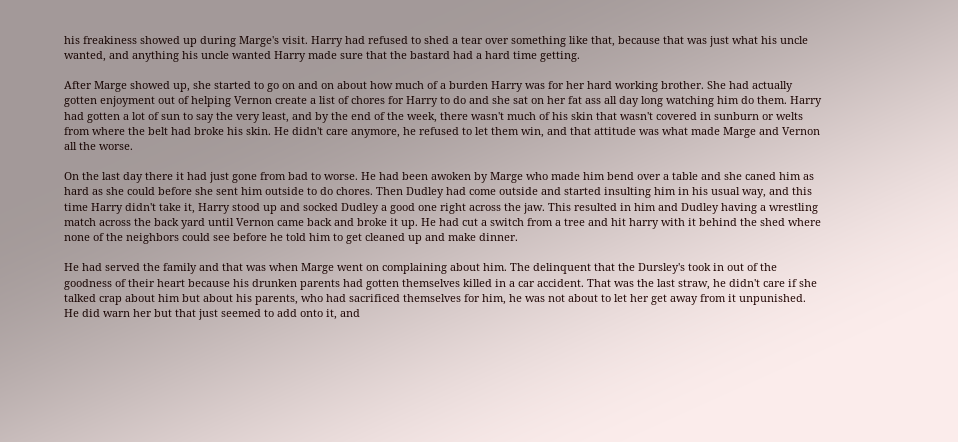his freakiness showed up during Marge's visit. Harry had refused to shed a tear over something like that, because that was just what his uncle wanted, and anything his uncle wanted Harry made sure that the bastard had a hard time getting.

After Marge showed up, she started to go on and on about how much of a burden Harry was for her hard working brother. She had actually gotten enjoyment out of helping Vernon create a list of chores for Harry to do and she sat on her fat ass all day long watching him do them. Harry had gotten a lot of sun to say the very least, and by the end of the week, there wasn't much of his skin that wasn't covered in sunburn or welts from where the belt had broke his skin. He didn't care anymore, he refused to let them win, and that attitude was what made Marge and Vernon all the worse.

On the last day there it had just gone from bad to worse. He had been awoken by Marge who made him bend over a table and she caned him as hard as she could before she sent him outside to do chores. Then Dudley had come outside and started insulting him in his usual way, and this time Harry didn't take it, Harry stood up and socked Dudley a good one right across the jaw. This resulted in him and Dudley having a wrestling match across the back yard until Vernon came back and broke it up. He had cut a switch from a tree and hit harry with it behind the shed where none of the neighbors could see before he told him to get cleaned up and make dinner.

He had served the family and that was when Marge went on complaining about him. The delinquent that the Dursley's took in out of the goodness of their heart because his drunken parents had gotten themselves killed in a car accident. That was the last straw, he didn't care if she talked crap about him but about his parents, who had sacrificed themselves for him, he was not about to let her get away from it unpunished. He did warn her but that just seemed to add onto it, and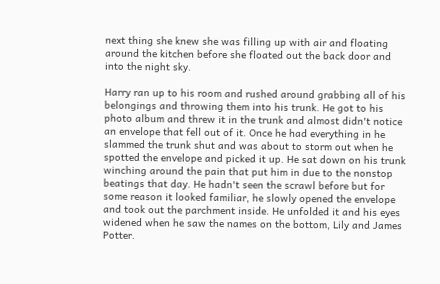next thing she knew she was filling up with air and floating around the kitchen before she floated out the back door and into the night sky.

Harry ran up to his room and rushed around grabbing all of his belongings and throwing them into his trunk. He got to his photo album and threw it in the trunk and almost didn't notice an envelope that fell out of it. Once he had everything in he slammed the trunk shut and was about to storm out when he spotted the envelope and picked it up. He sat down on his trunk winching around the pain that put him in due to the nonstop beatings that day. He hadn't seen the scrawl before but for some reason it looked familiar, he slowly opened the envelope and took out the parchment inside. He unfolded it and his eyes widened when he saw the names on the bottom, Lily and James Potter.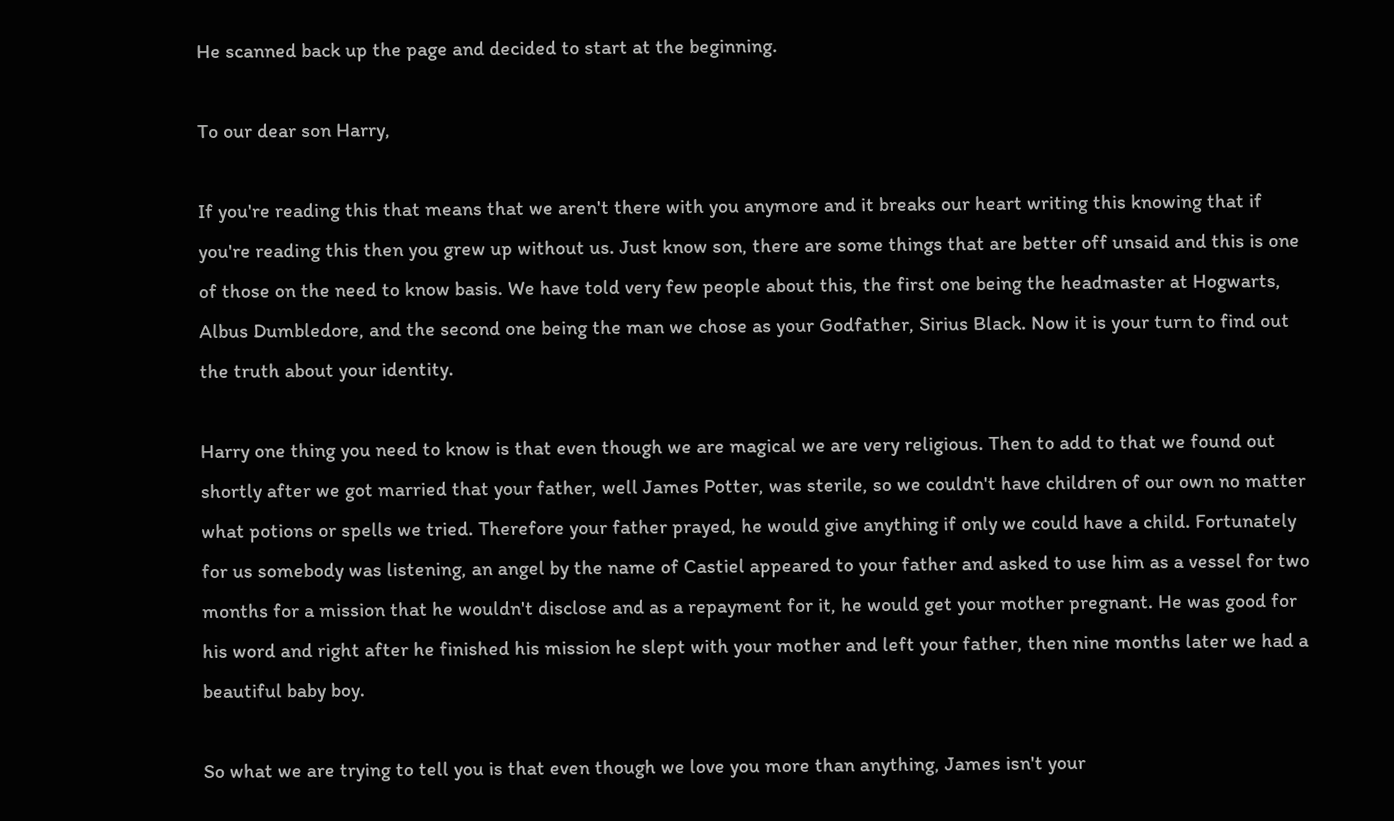He scanned back up the page and decided to start at the beginning.

To our dear son Harry,

If you're reading this that means that we aren't there with you anymore and it breaks our heart writing this knowing that if you're reading this then you grew up without us. Just know son, there are some things that are better off unsaid and this is one of those on the need to know basis. We have told very few people about this, the first one being the headmaster at Hogwarts, Albus Dumbledore, and the second one being the man we chose as your Godfather, Sirius Black. Now it is your turn to find out the truth about your identity.

Harry one thing you need to know is that even though we are magical we are very religious. Then to add to that we found out shortly after we got married that your father, well James Potter, was sterile, so we couldn't have children of our own no matter what potions or spells we tried. Therefore your father prayed, he would give anything if only we could have a child. Fortunately for us somebody was listening, an angel by the name of Castiel appeared to your father and asked to use him as a vessel for two months for a mission that he wouldn't disclose and as a repayment for it, he would get your mother pregnant. He was good for his word and right after he finished his mission he slept with your mother and left your father, then nine months later we had a beautiful baby boy.

So what we are trying to tell you is that even though we love you more than anything, James isn't your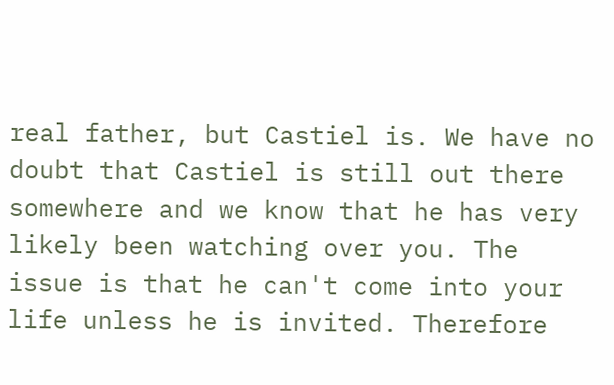real father, but Castiel is. We have no doubt that Castiel is still out there somewhere and we know that he has very likely been watching over you. The issue is that he can't come into your life unless he is invited. Therefore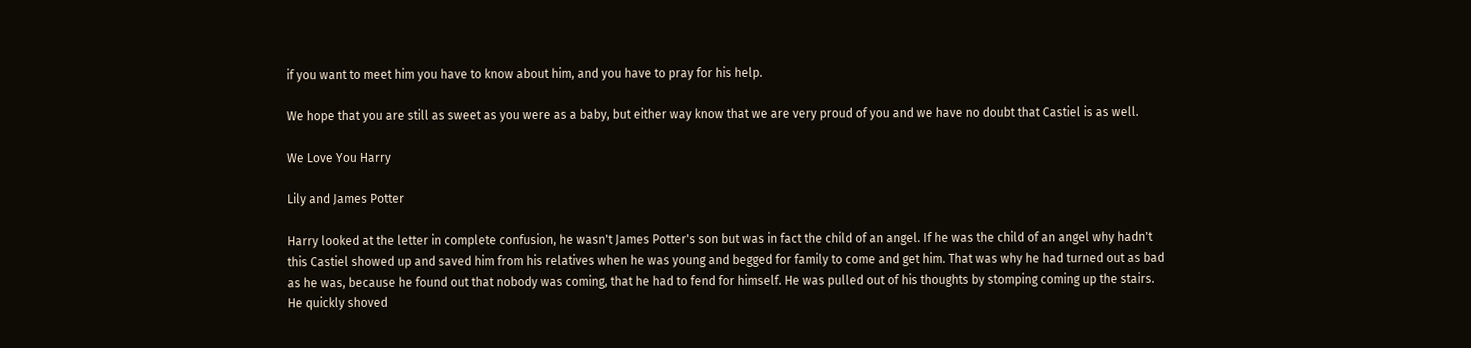if you want to meet him you have to know about him, and you have to pray for his help.

We hope that you are still as sweet as you were as a baby, but either way know that we are very proud of you and we have no doubt that Castiel is as well.

We Love You Harry

Lily and James Potter

Harry looked at the letter in complete confusion, he wasn't James Potter's son but was in fact the child of an angel. If he was the child of an angel why hadn't this Castiel showed up and saved him from his relatives when he was young and begged for family to come and get him. That was why he had turned out as bad as he was, because he found out that nobody was coming, that he had to fend for himself. He was pulled out of his thoughts by stomping coming up the stairs. He quickly shoved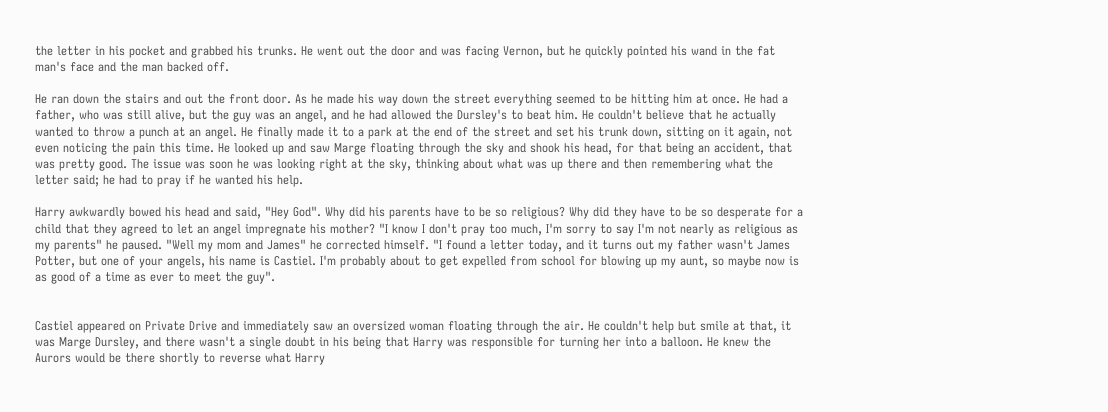the letter in his pocket and grabbed his trunks. He went out the door and was facing Vernon, but he quickly pointed his wand in the fat man's face and the man backed off.

He ran down the stairs and out the front door. As he made his way down the street everything seemed to be hitting him at once. He had a father, who was still alive, but the guy was an angel, and he had allowed the Dursley's to beat him. He couldn't believe that he actually wanted to throw a punch at an angel. He finally made it to a park at the end of the street and set his trunk down, sitting on it again, not even noticing the pain this time. He looked up and saw Marge floating through the sky and shook his head, for that being an accident, that was pretty good. The issue was soon he was looking right at the sky, thinking about what was up there and then remembering what the letter said; he had to pray if he wanted his help.

Harry awkwardly bowed his head and said, "Hey God". Why did his parents have to be so religious? Why did they have to be so desperate for a child that they agreed to let an angel impregnate his mother? "I know I don't pray too much, I'm sorry to say I'm not nearly as religious as my parents" he paused. "Well my mom and James" he corrected himself. "I found a letter today, and it turns out my father wasn't James Potter, but one of your angels, his name is Castiel. I'm probably about to get expelled from school for blowing up my aunt, so maybe now is as good of a time as ever to meet the guy".


Castiel appeared on Private Drive and immediately saw an oversized woman floating through the air. He couldn't help but smile at that, it was Marge Dursley, and there wasn't a single doubt in his being that Harry was responsible for turning her into a balloon. He knew the Aurors would be there shortly to reverse what Harry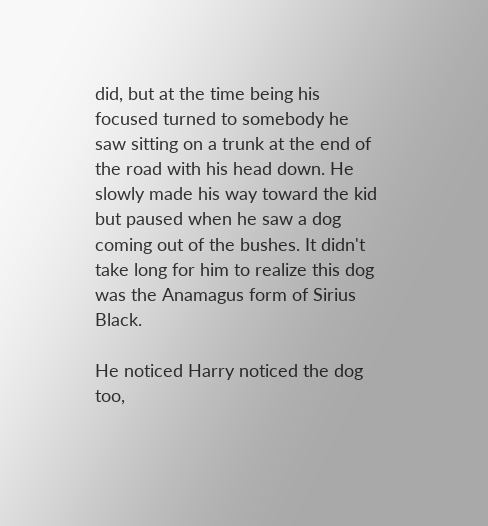did, but at the time being his focused turned to somebody he saw sitting on a trunk at the end of the road with his head down. He slowly made his way toward the kid but paused when he saw a dog coming out of the bushes. It didn't take long for him to realize this dog was the Anamagus form of Sirius Black.

He noticed Harry noticed the dog too,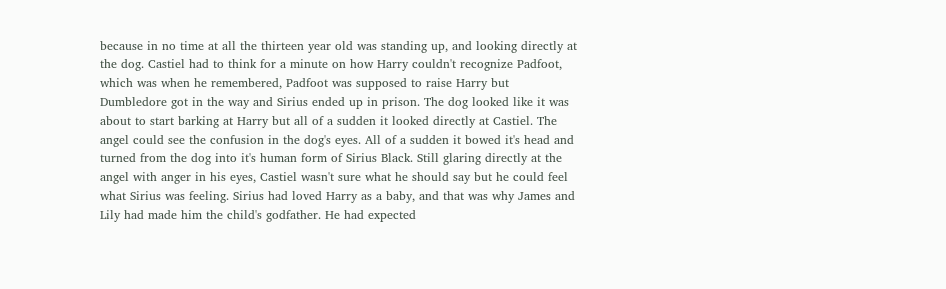because in no time at all the thirteen year old was standing up, and looking directly at the dog. Castiel had to think for a minute on how Harry couldn't recognize Padfoot, which was when he remembered, Padfoot was supposed to raise Harry but Dumbledore got in the way and Sirius ended up in prison. The dog looked like it was about to start barking at Harry but all of a sudden it looked directly at Castiel. The angel could see the confusion in the dog's eyes. All of a sudden it bowed it's head and turned from the dog into it's human form of Sirius Black. Still glaring directly at the angel with anger in his eyes, Castiel wasn't sure what he should say but he could feel what Sirius was feeling. Sirius had loved Harry as a baby, and that was why James and Lily had made him the child's godfather. He had expected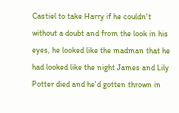Castiel to take Harry if he couldn't without a doubt and from the look in his eyes, he looked like the madman that he had looked like the night James and Lily Potter died and he'd gotten thrown in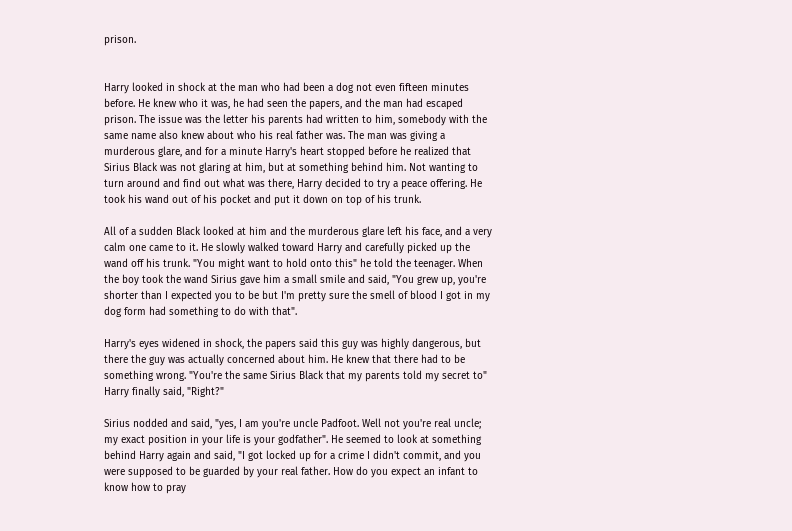prison.


Harry looked in shock at the man who had been a dog not even fifteen minutes before. He knew who it was, he had seen the papers, and the man had escaped prison. The issue was the letter his parents had written to him, somebody with the same name also knew about who his real father was. The man was giving a murderous glare, and for a minute Harry's heart stopped before he realized that Sirius Black was not glaring at him, but at something behind him. Not wanting to turn around and find out what was there, Harry decided to try a peace offering. He took his wand out of his pocket and put it down on top of his trunk.

All of a sudden Black looked at him and the murderous glare left his face, and a very calm one came to it. He slowly walked toward Harry and carefully picked up the wand off his trunk. "You might want to hold onto this" he told the teenager. When the boy took the wand Sirius gave him a small smile and said, "You grew up, you're shorter than I expected you to be but I'm pretty sure the smell of blood I got in my dog form had something to do with that".

Harry's eyes widened in shock, the papers said this guy was highly dangerous, but there the guy was actually concerned about him. He knew that there had to be something wrong. "You're the same Sirius Black that my parents told my secret to" Harry finally said, "Right?"

Sirius nodded and said, "yes, I am you're uncle Padfoot. Well not you're real uncle; my exact position in your life is your godfather". He seemed to look at something behind Harry again and said, "I got locked up for a crime I didn't commit, and you were supposed to be guarded by your real father. How do you expect an infant to know how to pray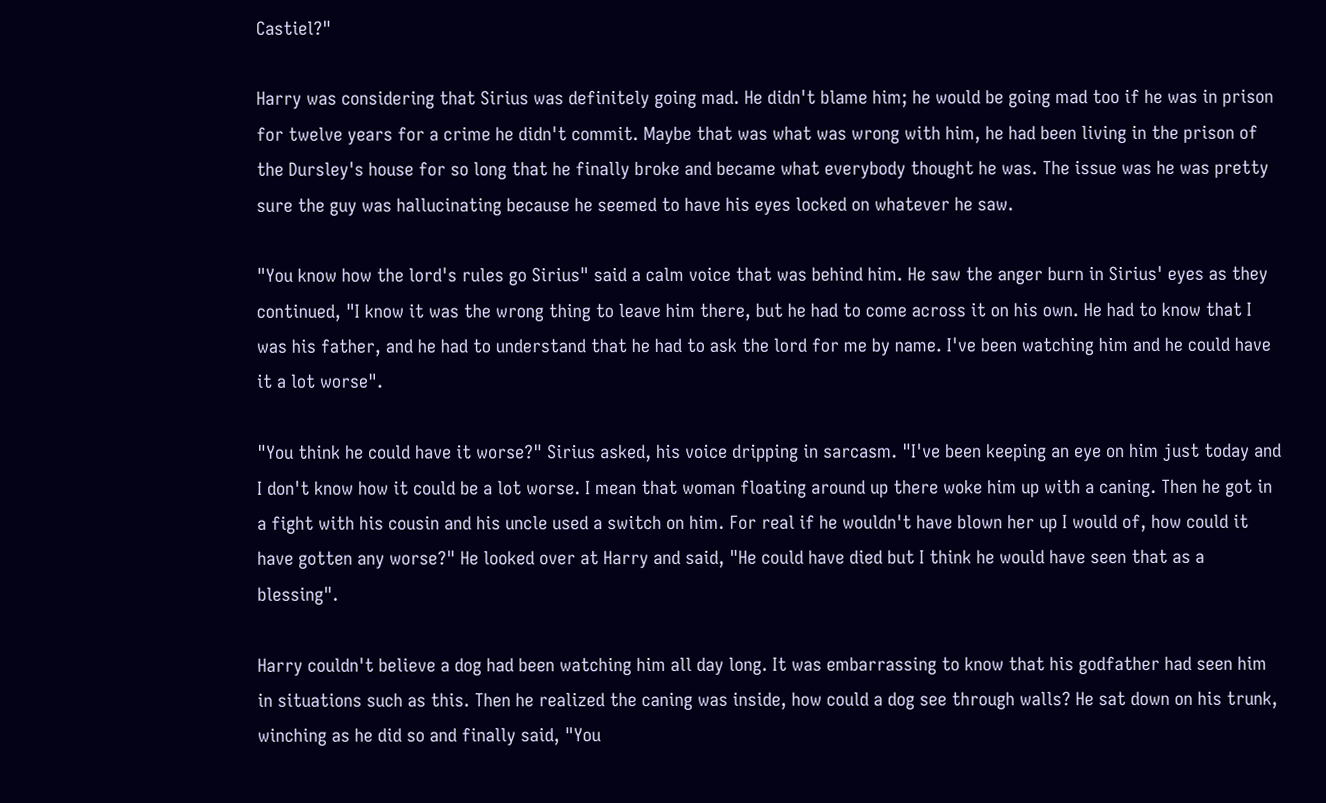Castiel?"

Harry was considering that Sirius was definitely going mad. He didn't blame him; he would be going mad too if he was in prison for twelve years for a crime he didn't commit. Maybe that was what was wrong with him, he had been living in the prison of the Dursley's house for so long that he finally broke and became what everybody thought he was. The issue was he was pretty sure the guy was hallucinating because he seemed to have his eyes locked on whatever he saw.

"You know how the lord's rules go Sirius" said a calm voice that was behind him. He saw the anger burn in Sirius' eyes as they continued, "I know it was the wrong thing to leave him there, but he had to come across it on his own. He had to know that I was his father, and he had to understand that he had to ask the lord for me by name. I've been watching him and he could have it a lot worse".

"You think he could have it worse?" Sirius asked, his voice dripping in sarcasm. "I've been keeping an eye on him just today and I don't know how it could be a lot worse. I mean that woman floating around up there woke him up with a caning. Then he got in a fight with his cousin and his uncle used a switch on him. For real if he wouldn't have blown her up I would of, how could it have gotten any worse?" He looked over at Harry and said, "He could have died but I think he would have seen that as a blessing".

Harry couldn't believe a dog had been watching him all day long. It was embarrassing to know that his godfather had seen him in situations such as this. Then he realized the caning was inside, how could a dog see through walls? He sat down on his trunk, winching as he did so and finally said, "You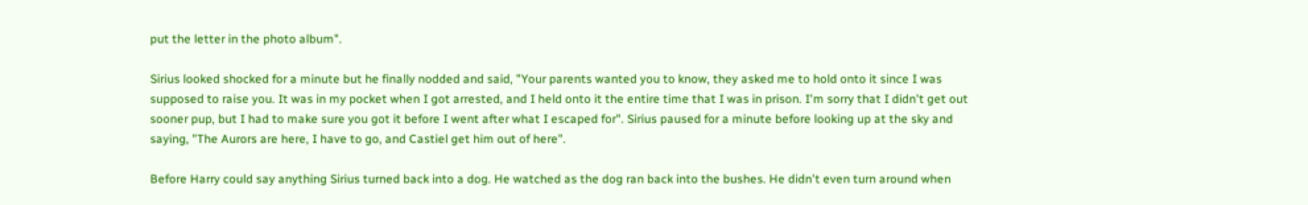put the letter in the photo album".

Sirius looked shocked for a minute but he finally nodded and said, "Your parents wanted you to know, they asked me to hold onto it since I was supposed to raise you. It was in my pocket when I got arrested, and I held onto it the entire time that I was in prison. I'm sorry that I didn't get out sooner pup, but I had to make sure you got it before I went after what I escaped for". Sirius paused for a minute before looking up at the sky and saying, "The Aurors are here, I have to go, and Castiel get him out of here".

Before Harry could say anything Sirius turned back into a dog. He watched as the dog ran back into the bushes. He didn't even turn around when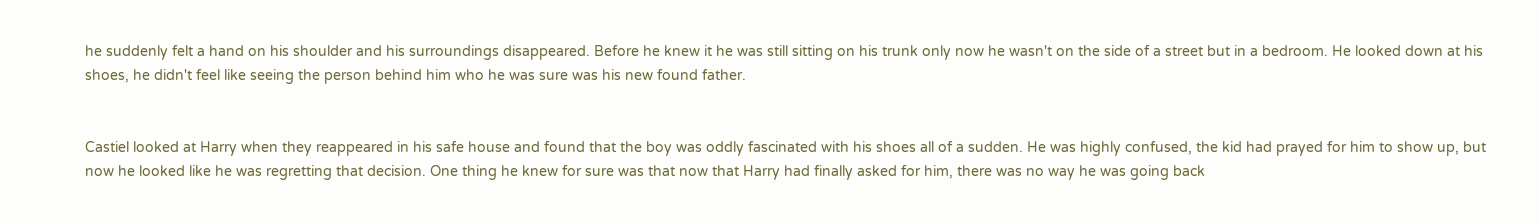he suddenly felt a hand on his shoulder and his surroundings disappeared. Before he knew it he was still sitting on his trunk only now he wasn't on the side of a street but in a bedroom. He looked down at his shoes, he didn't feel like seeing the person behind him who he was sure was his new found father.


Castiel looked at Harry when they reappeared in his safe house and found that the boy was oddly fascinated with his shoes all of a sudden. He was highly confused, the kid had prayed for him to show up, but now he looked like he was regretting that decision. One thing he knew for sure was that now that Harry had finally asked for him, there was no way he was going back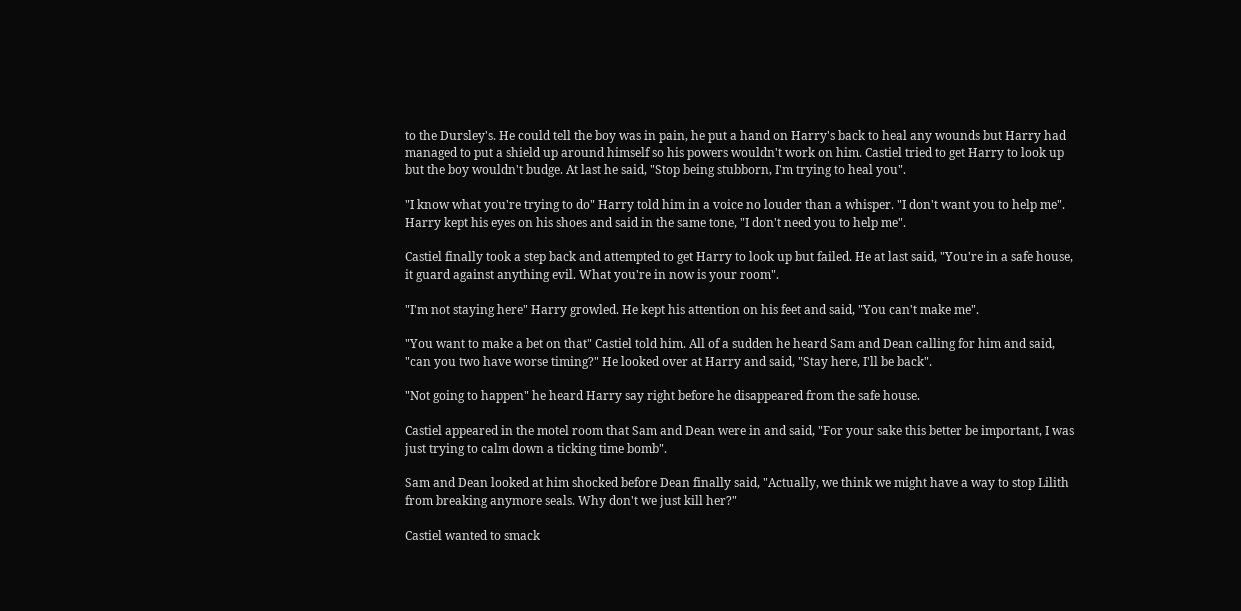to the Dursley's. He could tell the boy was in pain, he put a hand on Harry's back to heal any wounds but Harry had managed to put a shield up around himself so his powers wouldn't work on him. Castiel tried to get Harry to look up but the boy wouldn't budge. At last he said, "Stop being stubborn, I'm trying to heal you".

"I know what you're trying to do" Harry told him in a voice no louder than a whisper. "I don't want you to help me". Harry kept his eyes on his shoes and said in the same tone, "I don't need you to help me".

Castiel finally took a step back and attempted to get Harry to look up but failed. He at last said, "You're in a safe house, it guard against anything evil. What you're in now is your room".

"I'm not staying here" Harry growled. He kept his attention on his feet and said, "You can't make me".

"You want to make a bet on that" Castiel told him. All of a sudden he heard Sam and Dean calling for him and said, "can you two have worse timing?" He looked over at Harry and said, "Stay here, I'll be back".

"Not going to happen" he heard Harry say right before he disappeared from the safe house.

Castiel appeared in the motel room that Sam and Dean were in and said, "For your sake this better be important, I was just trying to calm down a ticking time bomb".

Sam and Dean looked at him shocked before Dean finally said, "Actually, we think we might have a way to stop Lilith from breaking anymore seals. Why don't we just kill her?"

Castiel wanted to smack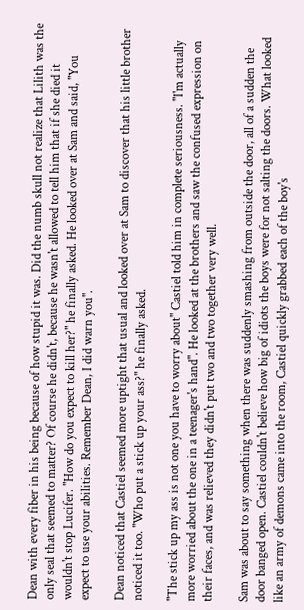Dean with every fiber in his being because of how stupid it was. Did the numb skull not realize that Lilith was the only seal that seemed to matter? Of course he didn't, because he wasn't allowed to tell him that if she died it wouldn't stop Lucifer. "How do you expect to kill her?" he finally asked. He looked over at Sam and said, "You expect to use your abilities. Remember Dean, I did warn you".

Dean noticed that Castiel seemed more uptight that usual and looked over at Sam to discover that his little brother noticed it too. "Who put a stick up your ass?" he finally asked.

"The stick up my ass is not one you have to worry about" Castiel told him in complete seriousness. "I'm actually more worried about the one in a teenager's hand". He looked at the brothers and saw the confused expression on their faces, and was relieved they didn't put two and two together very well.

Sam was about to say something when there was suddenly smashing from outside the door, all of a sudden the door banged open. Castiel couldn't believe how big of idiots the boys were for not salting the doors. What looked like an army of demons came into the room, Castiel quickly grabbed each of the boy's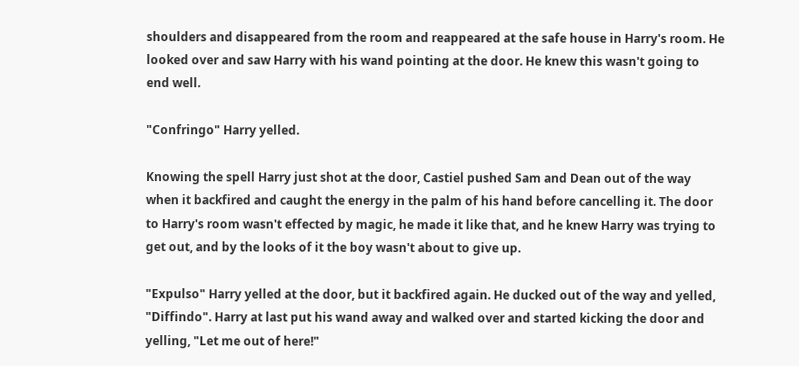shoulders and disappeared from the room and reappeared at the safe house in Harry's room. He looked over and saw Harry with his wand pointing at the door. He knew this wasn't going to end well.

"Confringo" Harry yelled.

Knowing the spell Harry just shot at the door, Castiel pushed Sam and Dean out of the way when it backfired and caught the energy in the palm of his hand before cancelling it. The door to Harry's room wasn't effected by magic, he made it like that, and he knew Harry was trying to get out, and by the looks of it the boy wasn't about to give up.

"Expulso" Harry yelled at the door, but it backfired again. He ducked out of the way and yelled, "Diffindo". Harry at last put his wand away and walked over and started kicking the door and yelling, "Let me out of here!"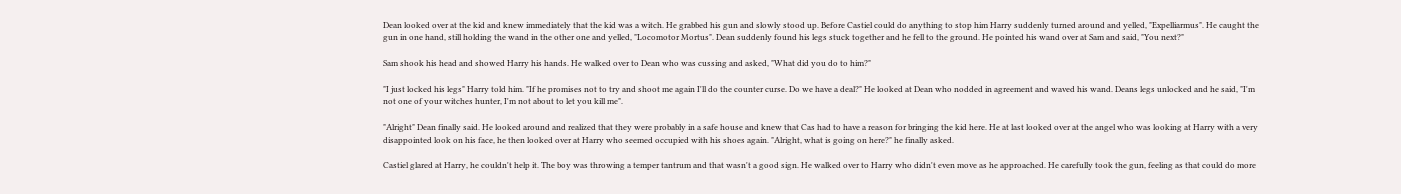Dean looked over at the kid and knew immediately that the kid was a witch. He grabbed his gun and slowly stood up. Before Castiel could do anything to stop him Harry suddenly turned around and yelled, "Expelliarmus". He caught the gun in one hand, still holding the wand in the other one and yelled, "Locomotor Mortus". Dean suddenly found his legs stuck together and he fell to the ground. He pointed his wand over at Sam and said, "You next?"

Sam shook his head and showed Harry his hands. He walked over to Dean who was cussing and asked, "What did you do to him?"

"I just locked his legs" Harry told him. "If he promises not to try and shoot me again I'll do the counter curse. Do we have a deal?" He looked at Dean who nodded in agreement and waved his wand. Deans legs unlocked and he said, "I'm not one of your witches hunter, I'm not about to let you kill me".

"Alright" Dean finally said. He looked around and realized that they were probably in a safe house and knew that Cas had to have a reason for bringing the kid here. He at last looked over at the angel who was looking at Harry with a very disappointed look on his face, he then looked over at Harry who seemed occupied with his shoes again. "Alright, what is going on here?" he finally asked.

Castiel glared at Harry, he couldn't help it. The boy was throwing a temper tantrum and that wasn't a good sign. He walked over to Harry who didn't even move as he approached. He carefully took the gun, feeling as that could do more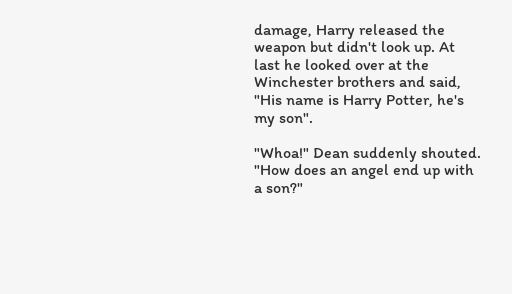damage, Harry released the weapon but didn't look up. At last he looked over at the Winchester brothers and said, "His name is Harry Potter, he's my son".

"Whoa!" Dean suddenly shouted. "How does an angel end up with a son?"